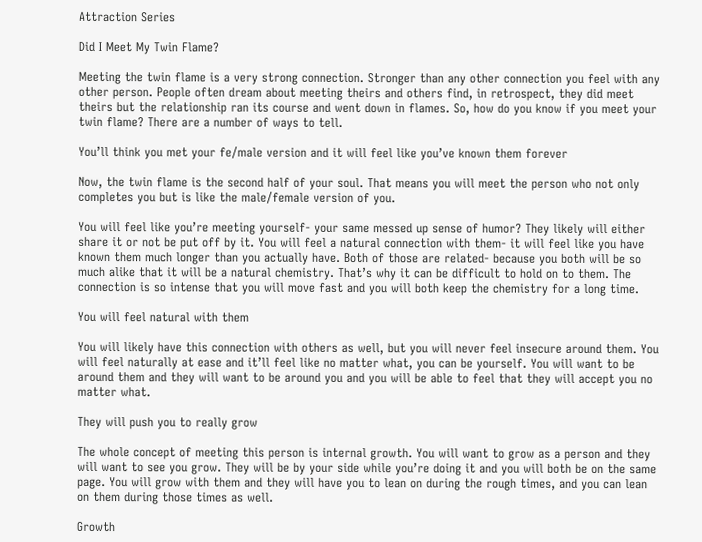Attraction Series

Did I Meet My Twin Flame?

Meeting the twin flame is a very strong connection. Stronger than any other connection you feel with any other person. People often dream about meeting theirs and others find, in retrospect, they did meet theirs but the relationship ran its course and went down in flames. So, how do you know if you meet your twin flame? There are a number of ways to tell.

You’ll think you met your fe/male version and it will feel like you’ve known them forever

Now, the twin flame is the second half of your soul. That means you will meet the person who not only completes you but is like the male/female version of you.

You will feel like you’re meeting yourself- your same messed up sense of humor? They likely will either share it or not be put off by it. You will feel a natural connection with them- it will feel like you have known them much longer than you actually have. Both of those are related- because you both will be so much alike that it will be a natural chemistry. That’s why it can be difficult to hold on to them. The connection is so intense that you will move fast and you will both keep the chemistry for a long time.

You will feel natural with them

You will likely have this connection with others as well, but you will never feel insecure around them. You will feel naturally at ease and it’ll feel like no matter what, you can be yourself. You will want to be around them and they will want to be around you and you will be able to feel that they will accept you no matter what.

They will push you to really grow

The whole concept of meeting this person is internal growth. You will want to grow as a person and they will want to see you grow. They will be by your side while you’re doing it and you will both be on the same page. You will grow with them and they will have you to lean on during the rough times, and you can lean on them during those times as well.

Growth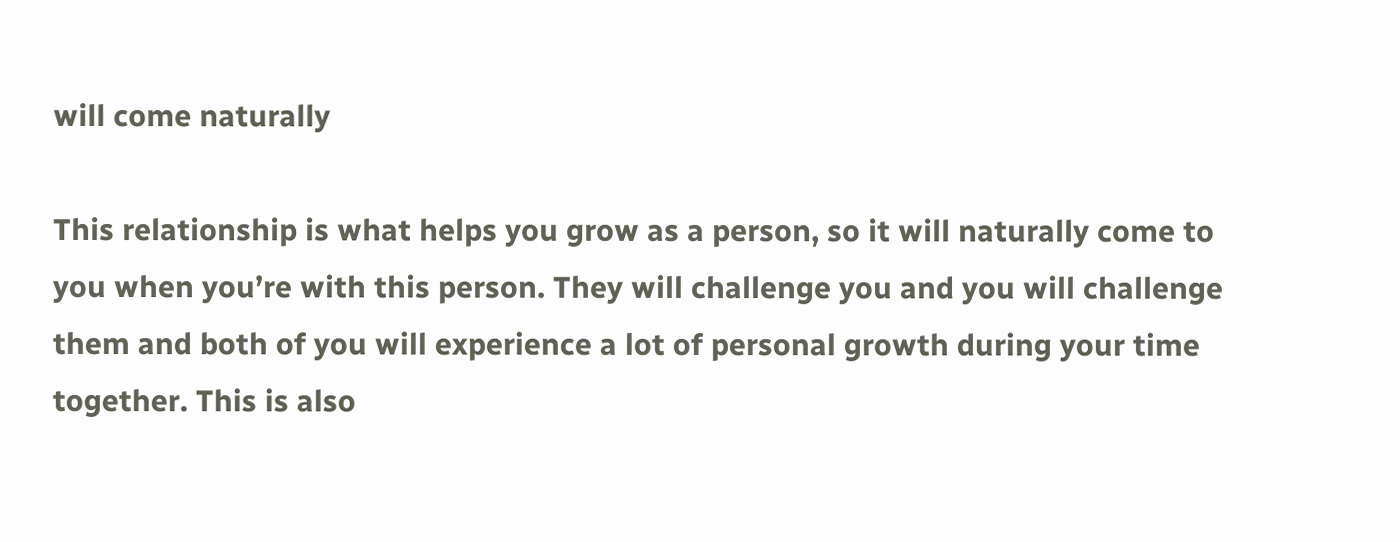will come naturally

This relationship is what helps you grow as a person, so it will naturally come to you when you’re with this person. They will challenge you and you will challenge them and both of you will experience a lot of personal growth during your time together. This is also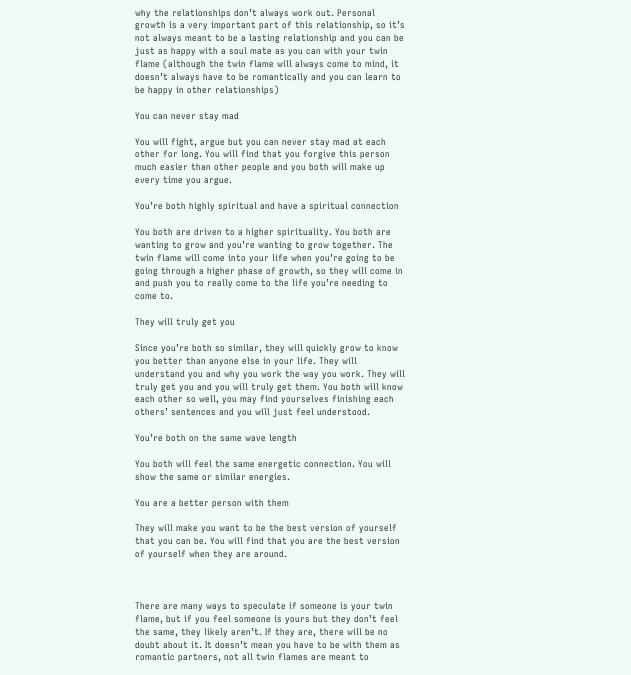why the relationships don’t always work out. Personal growth is a very important part of this relationship, so it’s not always meant to be a lasting relationship and you can be just as happy with a soul mate as you can with your twin flame (although the twin flame will always come to mind, it doesn’t always have to be romantically and you can learn to be happy in other relationships)

You can never stay mad

You will fight, argue but you can never stay mad at each other for long. You will find that you forgive this person much easier than other people and you both will make up every time you argue.

You’re both highly spiritual and have a spiritual connection

You both are driven to a higher spirituality. You both are wanting to grow and you’re wanting to grow together. The twin flame will come into your life when you’re going to be going through a higher phase of growth, so they will come in and push you to really come to the life you’re needing to come to.

They will truly get you

Since you’re both so similar, they will quickly grow to know you better than anyone else in your life. They will understand you and why you work the way you work. They will truly get you and you will truly get them. You both will know each other so well, you may find yourselves finishing each others’ sentences and you will just feel understood.

You’re both on the same wave length

You both will feel the same energetic connection. You will show the same or similar energies.

You are a better person with them

They will make you want to be the best version of yourself that you can be. You will find that you are the best version of yourself when they are around.



There are many ways to speculate if someone is your twin flame, but if you feel someone is yours but they don’t feel the same, they likely aren’t. If they are, there will be no doubt about it. It doesn’t mean you have to be with them as romantic partners, not all twin flames are meant to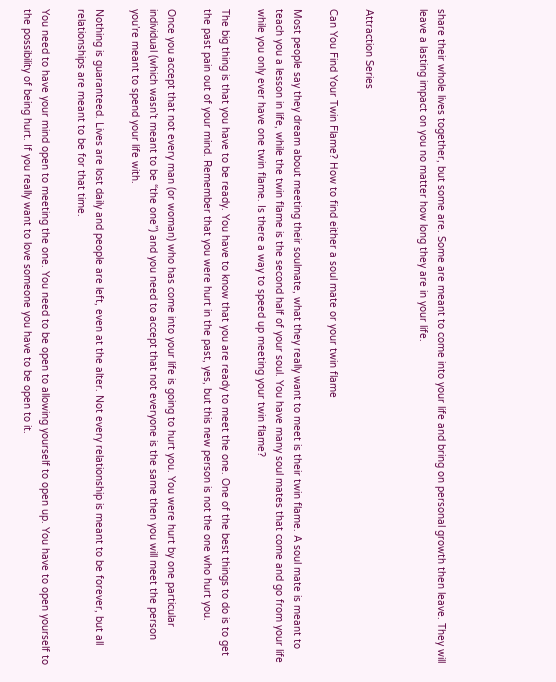share their whole lives together, but some are. Some are meant to come into your life and bring on personal growth then leave. They will leave a lasting impact on you no matter how long they are in your life.


Attraction Series

Can You Find Your Twin Flame? How to find either a soul mate or your twin flame

Most people say they dream about meeting their soulmate, what they really want to meet is their twin flame. A soul mate is meant to teach you a lesson in life, while the twin flame is the second half of your soul. You have many soul mates that come and go from your life while you only ever have one twin flame. Is there a way to speed up meeting your twin flame?

The big thing is that you have to be ready. You have to know that you are ready to meet the one. One of the best things to do is to get the past pain out of your mind. Remember that you were hurt in the past, yes, but this new person is not the one who hurt you.

Once you accept that not every man (or woman) who has come into your life is going to hurt you. You were hurt by one particular individual (which wasn’t meant to be “the one”) and you need to accept that not everyone is the same then you will meet the person you’re meant to spend your life with.

Nothing is guaranteed. Lives are lost daily and people are left, even at the alter. Not every relationship is meant to be forever, but all relationships are meant to be for that time.

You need to have your mind open to meeting the one. You need to be open to allowing yourself to open up. You have to open yourself to the possibility of being hurt. If you really want to love someone you have to be open to it.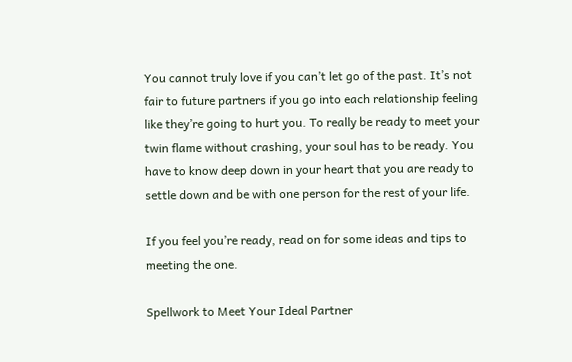You cannot truly love if you can’t let go of the past. It’s not fair to future partners if you go into each relationship feeling like they’re going to hurt you. To really be ready to meet your twin flame without crashing, your soul has to be ready. You have to know deep down in your heart that you are ready to settle down and be with one person for the rest of your life.

If you feel you’re ready, read on for some ideas and tips to meeting the one.

Spellwork to Meet Your Ideal Partner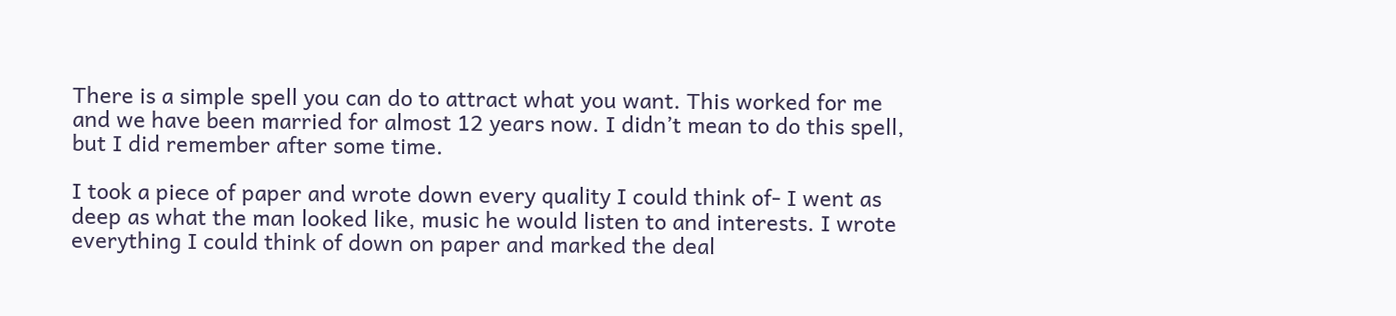There is a simple spell you can do to attract what you want. This worked for me and we have been married for almost 12 years now. I didn’t mean to do this spell, but I did remember after some time.

I took a piece of paper and wrote down every quality I could think of- I went as deep as what the man looked like, music he would listen to and interests. I wrote everything I could think of down on paper and marked the deal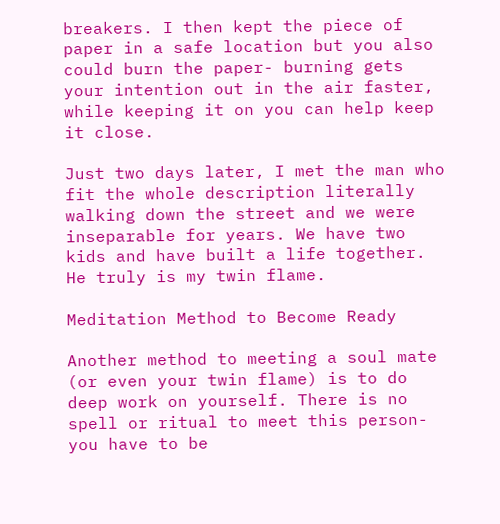breakers. I then kept the piece of paper in a safe location but you also could burn the paper- burning gets your intention out in the air faster, while keeping it on you can help keep it close.

Just two days later, I met the man who fit the whole description literally walking down the street and we were inseparable for years. We have two kids and have built a life together. He truly is my twin flame.

Meditation Method to Become Ready

Another method to meeting a soul mate (or even your twin flame) is to do deep work on yourself. There is no spell or ritual to meet this person- you have to be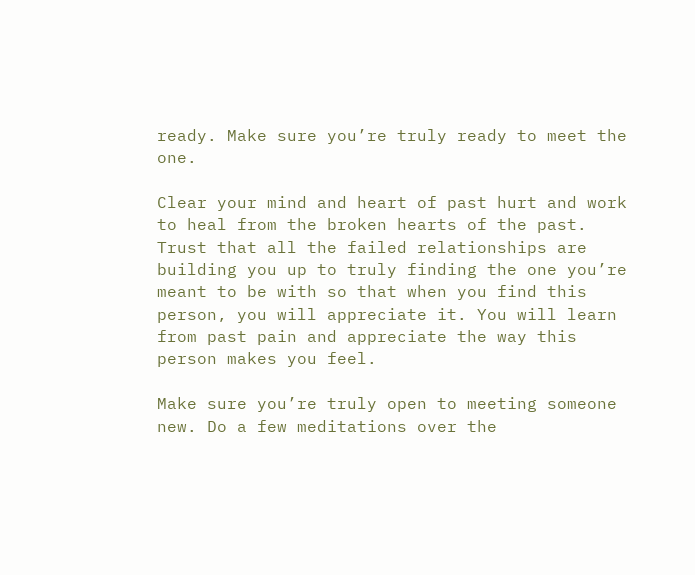ready. Make sure you’re truly ready to meet the one.

Clear your mind and heart of past hurt and work to heal from the broken hearts of the past. Trust that all the failed relationships are building you up to truly finding the one you’re meant to be with so that when you find this person, you will appreciate it. You will learn from past pain and appreciate the way this person makes you feel.

Make sure you’re truly open to meeting someone new. Do a few meditations over the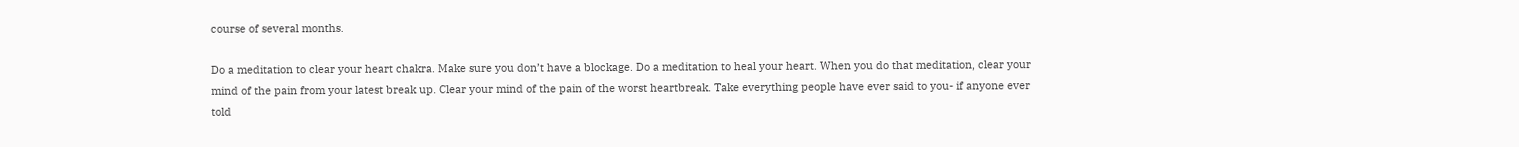course of several months.

Do a meditation to clear your heart chakra. Make sure you don’t have a blockage. Do a meditation to heal your heart. When you do that meditation, clear your mind of the pain from your latest break up. Clear your mind of the pain of the worst heartbreak. Take everything people have ever said to you- if anyone ever told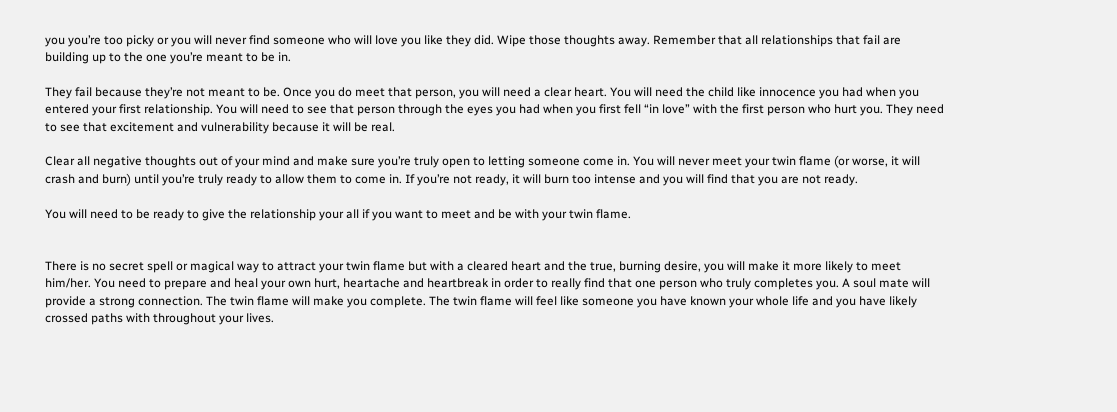you you’re too picky or you will never find someone who will love you like they did. Wipe those thoughts away. Remember that all relationships that fail are building up to the one you’re meant to be in.

They fail because they’re not meant to be. Once you do meet that person, you will need a clear heart. You will need the child like innocence you had when you entered your first relationship. You will need to see that person through the eyes you had when you first fell “in love” with the first person who hurt you. They need to see that excitement and vulnerability because it will be real.

Clear all negative thoughts out of your mind and make sure you’re truly open to letting someone come in. You will never meet your twin flame (or worse, it will crash and burn) until you’re truly ready to allow them to come in. If you’re not ready, it will burn too intense and you will find that you are not ready.

You will need to be ready to give the relationship your all if you want to meet and be with your twin flame.


There is no secret spell or magical way to attract your twin flame but with a cleared heart and the true, burning desire, you will make it more likely to meet him/her. You need to prepare and heal your own hurt, heartache and heartbreak in order to really find that one person who truly completes you. A soul mate will provide a strong connection. The twin flame will make you complete. The twin flame will feel like someone you have known your whole life and you have likely crossed paths with throughout your lives.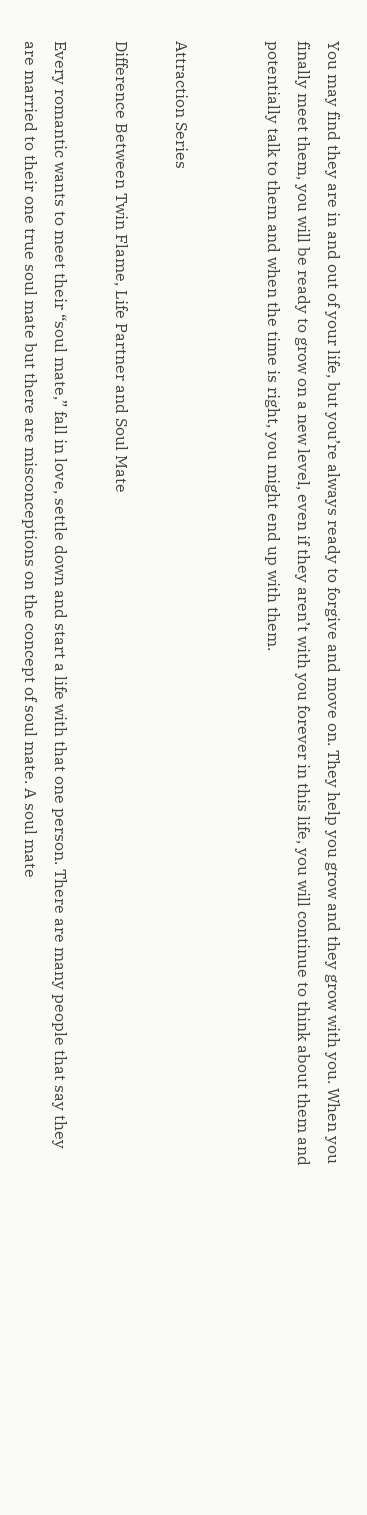You may find they are in and out of your life, but you’re always ready to forgive and move on. They help you grow and they grow with you. When you finally meet them, you will be ready to grow on a new level, even if they aren’t with you forever in this life, you will continue to think about them and potentially talk to them and when the time is right, you might end up with them.


Attraction Series

Difference Between Twin Flame, Life Partner and Soul Mate

Every romantic wants to meet their “soul mate,” fall in love, settle down and start a life with that one person. There are many people that say they are married to their one true soul mate but there are misconceptions on the concept of soul mate. A soul mate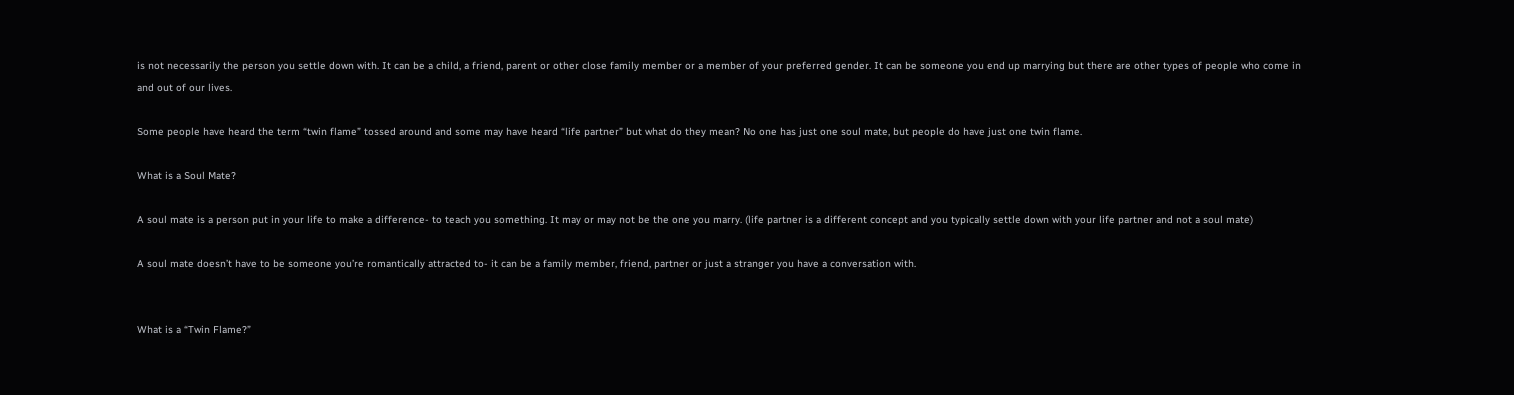is not necessarily the person you settle down with. It can be a child, a friend, parent or other close family member or a member of your preferred gender. It can be someone you end up marrying but there are other types of people who come in and out of our lives.

Some people have heard the term “twin flame” tossed around and some may have heard “life partner” but what do they mean? No one has just one soul mate, but people do have just one twin flame.

What is a Soul Mate?

A soul mate is a person put in your life to make a difference- to teach you something. It may or may not be the one you marry. (life partner is a different concept and you typically settle down with your life partner and not a soul mate)

A soul mate doesn’t have to be someone you’re romantically attracted to- it can be a family member, friend, partner or just a stranger you have a conversation with.


What is a “Twin Flame?”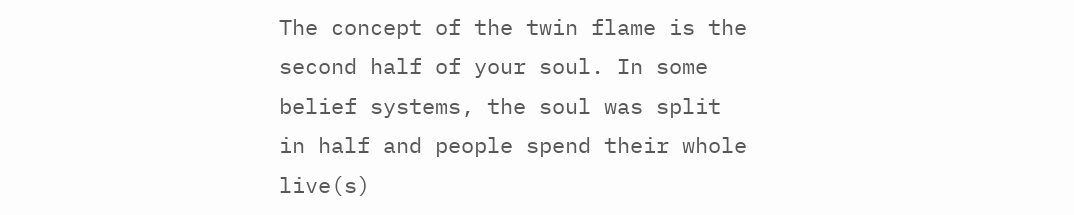The concept of the twin flame is the second half of your soul. In some belief systems, the soul was split in half and people spend their whole live(s)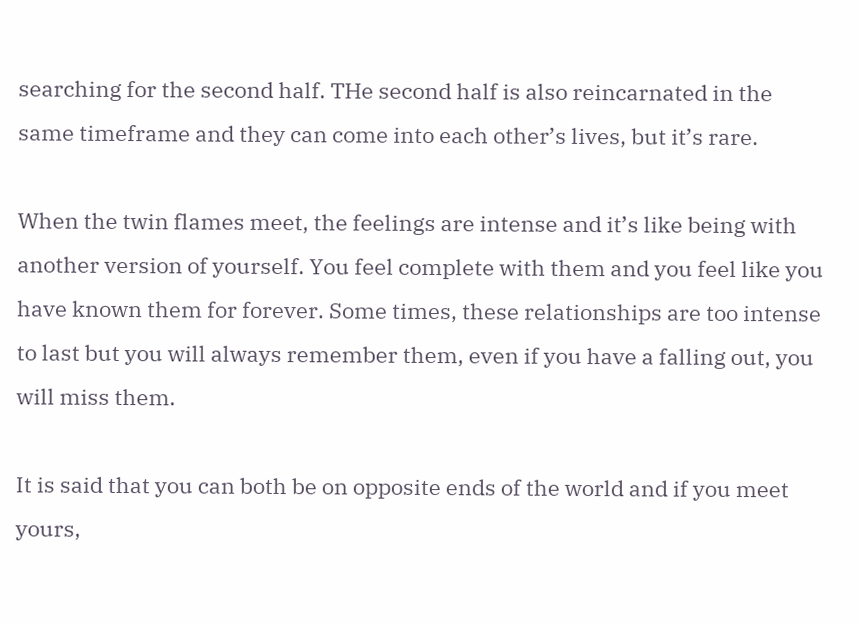searching for the second half. THe second half is also reincarnated in the same timeframe and they can come into each other’s lives, but it’s rare.

When the twin flames meet, the feelings are intense and it’s like being with another version of yourself. You feel complete with them and you feel like you have known them for forever. Some times, these relationships are too intense to last but you will always remember them, even if you have a falling out, you will miss them.

It is said that you can both be on opposite ends of the world and if you meet yours,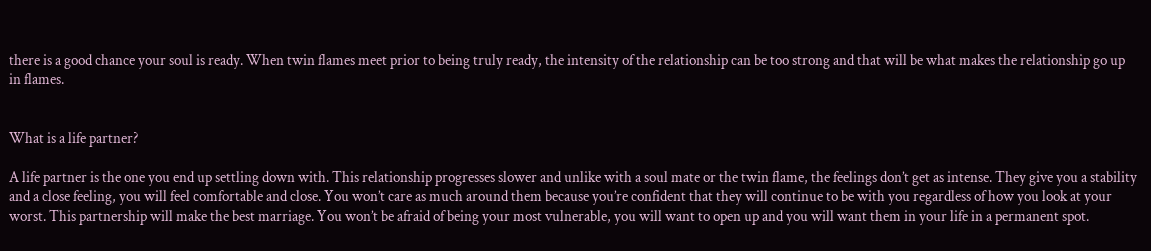there is a good chance your soul is ready. When twin flames meet prior to being truly ready, the intensity of the relationship can be too strong and that will be what makes the relationship go up in flames.


What is a life partner?

A life partner is the one you end up settling down with. This relationship progresses slower and unlike with a soul mate or the twin flame, the feelings don’t get as intense. They give you a stability and a close feeling, you will feel comfortable and close. You won’t care as much around them because you’re confident that they will continue to be with you regardless of how you look at your worst. This partnership will make the best marriage. You won’t be afraid of being your most vulnerable, you will want to open up and you will want them in your life in a permanent spot.